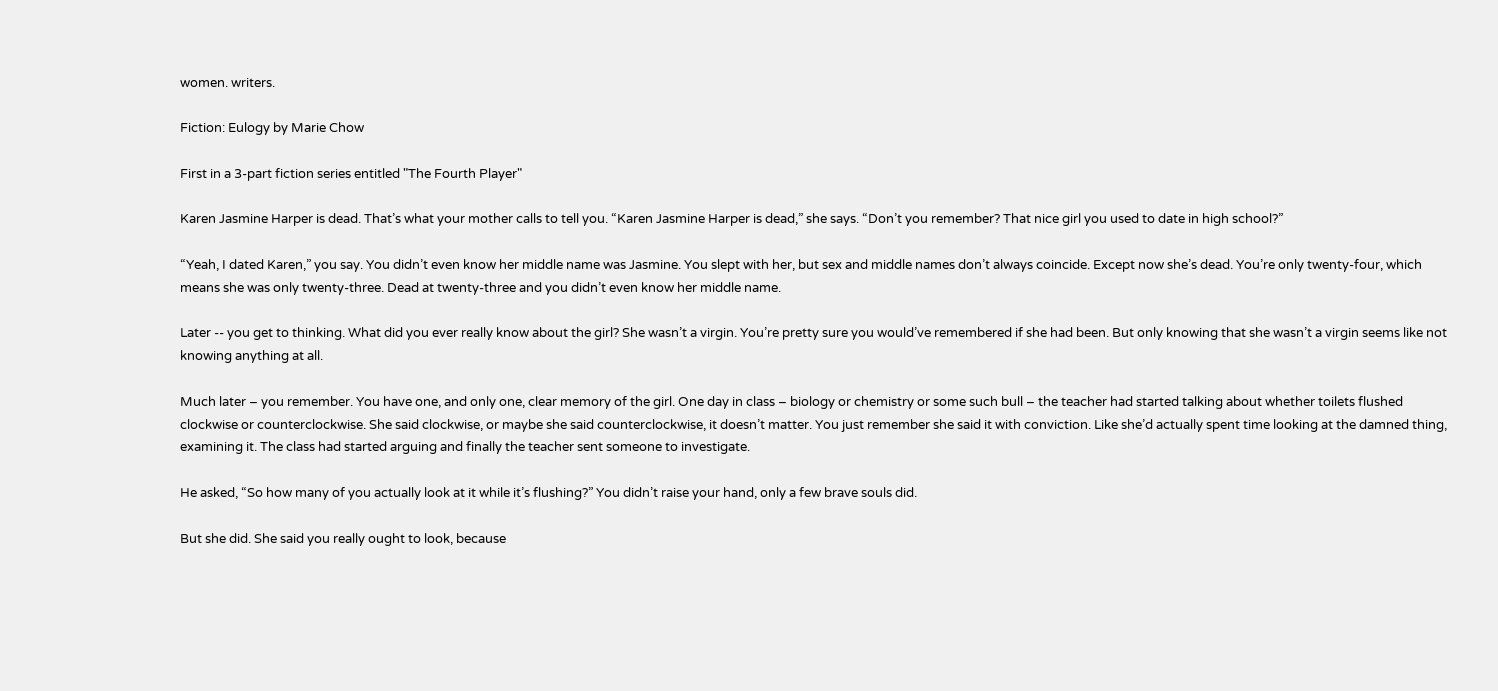women. writers.

Fiction: Eulogy by Marie Chow

First in a 3-part fiction series entitled "The Fourth Player"

Karen Jasmine Harper is dead. That’s what your mother calls to tell you. “Karen Jasmine Harper is dead,” she says. “Don’t you remember? That nice girl you used to date in high school?”

“Yeah, I dated Karen,” you say. You didn’t even know her middle name was Jasmine. You slept with her, but sex and middle names don’t always coincide. Except now she’s dead. You’re only twenty-four, which means she was only twenty-three. Dead at twenty-three and you didn’t even know her middle name.

Later -- you get to thinking. What did you ever really know about the girl? She wasn’t a virgin. You’re pretty sure you would’ve remembered if she had been. But only knowing that she wasn’t a virgin seems like not knowing anything at all.

Much later – you remember. You have one, and only one, clear memory of the girl. One day in class – biology or chemistry or some such bull – the teacher had started talking about whether toilets flushed clockwise or counterclockwise. She said clockwise, or maybe she said counterclockwise, it doesn’t matter. You just remember she said it with conviction. Like she’d actually spent time looking at the damned thing, examining it. The class had started arguing and finally the teacher sent someone to investigate.

He asked, “So how many of you actually look at it while it’s flushing?” You didn’t raise your hand, only a few brave souls did.

But she did. She said you really ought to look, because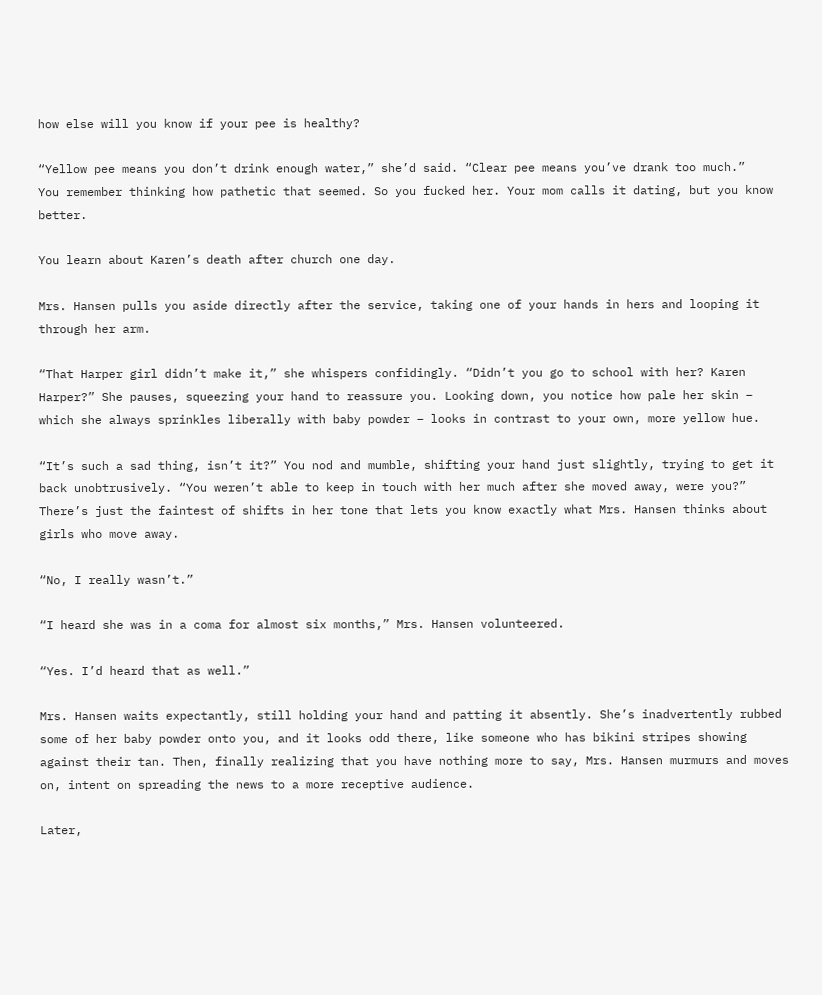how else will you know if your pee is healthy?

“Yellow pee means you don’t drink enough water,” she’d said. “Clear pee means you’ve drank too much.”
You remember thinking how pathetic that seemed. So you fucked her. Your mom calls it dating, but you know better.

You learn about Karen’s death after church one day.

Mrs. Hansen pulls you aside directly after the service, taking one of your hands in hers and looping it through her arm.

“That Harper girl didn’t make it,” she whispers confidingly. “Didn’t you go to school with her? Karen Harper?” She pauses, squeezing your hand to reassure you. Looking down, you notice how pale her skin – which she always sprinkles liberally with baby powder – looks in contrast to your own, more yellow hue.

“It’s such a sad thing, isn’t it?” You nod and mumble, shifting your hand just slightly, trying to get it back unobtrusively. “You weren’t able to keep in touch with her much after she moved away, were you?” There’s just the faintest of shifts in her tone that lets you know exactly what Mrs. Hansen thinks about girls who move away.

“No, I really wasn’t.”

“I heard she was in a coma for almost six months,” Mrs. Hansen volunteered.

“Yes. I’d heard that as well.”

Mrs. Hansen waits expectantly, still holding your hand and patting it absently. She’s inadvertently rubbed some of her baby powder onto you, and it looks odd there, like someone who has bikini stripes showing against their tan. Then, finally realizing that you have nothing more to say, Mrs. Hansen murmurs and moves on, intent on spreading the news to a more receptive audience.

Later,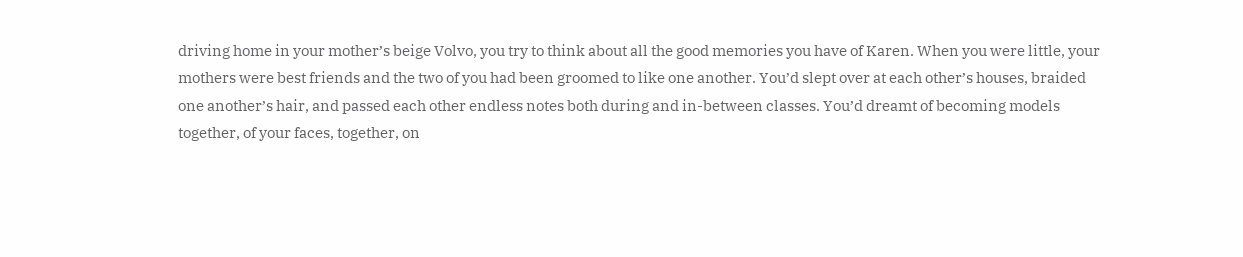driving home in your mother’s beige Volvo, you try to think about all the good memories you have of Karen. When you were little, your mothers were best friends and the two of you had been groomed to like one another. You’d slept over at each other’s houses, braided one another’s hair, and passed each other endless notes both during and in-between classes. You’d dreamt of becoming models together, of your faces, together, on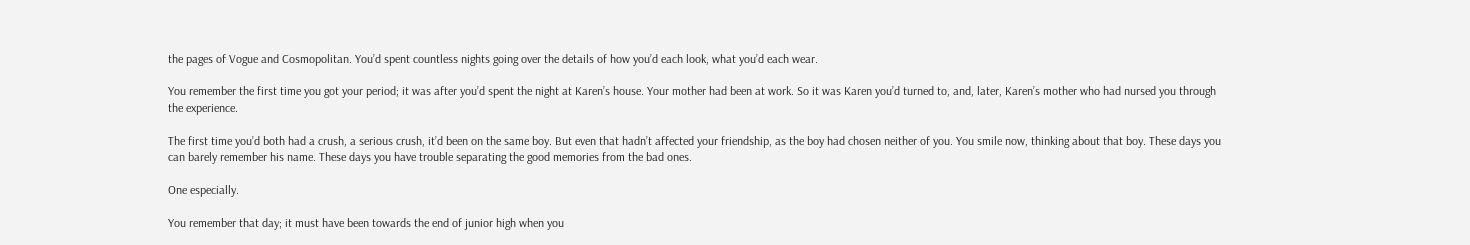the pages of Vogue and Cosmopolitan. You’d spent countless nights going over the details of how you’d each look, what you’d each wear.

You remember the first time you got your period; it was after you’d spent the night at Karen’s house. Your mother had been at work. So it was Karen you’d turned to, and, later, Karen’s mother who had nursed you through the experience.

The first time you’d both had a crush, a serious crush, it’d been on the same boy. But even that hadn’t affected your friendship, as the boy had chosen neither of you. You smile now, thinking about that boy. These days you can barely remember his name. These days you have trouble separating the good memories from the bad ones.

One especially.

You remember that day; it must have been towards the end of junior high when you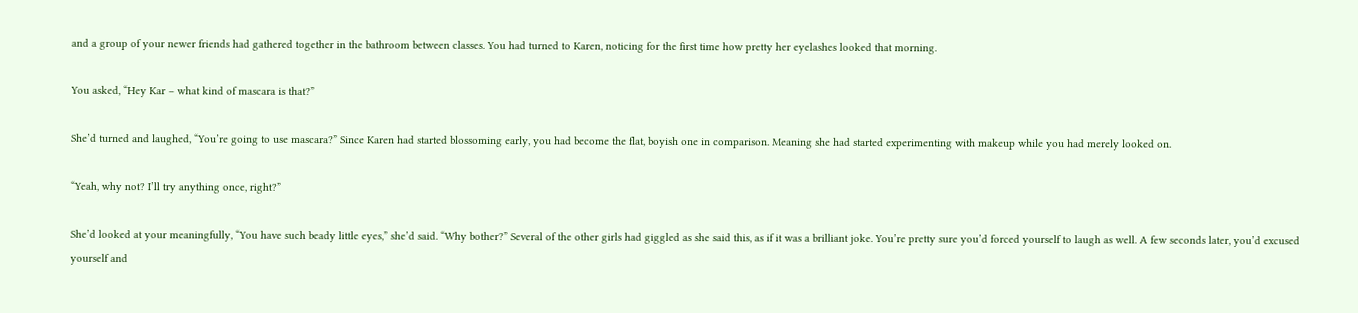and a group of your newer friends had gathered together in the bathroom between classes. You had turned to Karen, noticing for the first time how pretty her eyelashes looked that morning.

You asked, “Hey Kar – what kind of mascara is that?”

She’d turned and laughed, “You’re going to use mascara?” Since Karen had started blossoming early, you had become the flat, boyish one in comparison. Meaning she had started experimenting with makeup while you had merely looked on.

“Yeah, why not? I’ll try anything once, right?”

She’d looked at your meaningfully, “You have such beady little eyes,” she’d said. “Why bother?” Several of the other girls had giggled as she said this, as if it was a brilliant joke. You’re pretty sure you’d forced yourself to laugh as well. A few seconds later, you’d excused yourself and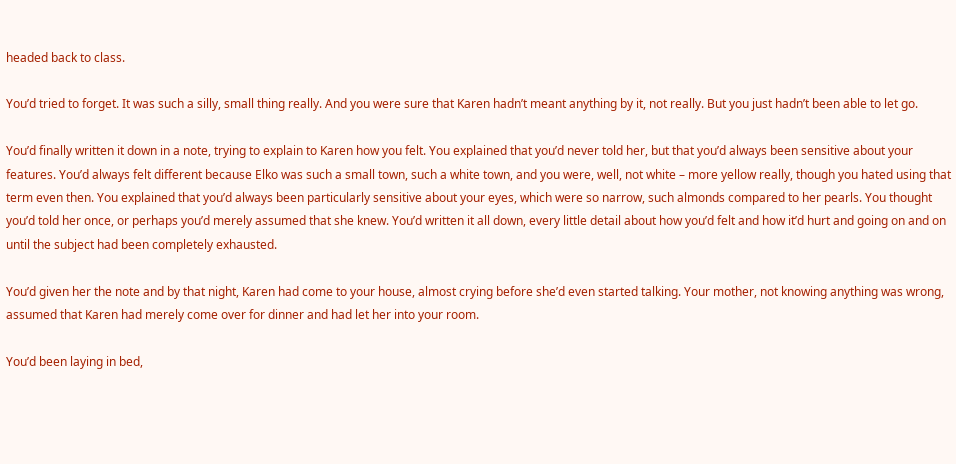headed back to class.

You’d tried to forget. It was such a silly, small thing really. And you were sure that Karen hadn’t meant anything by it, not really. But you just hadn’t been able to let go.

You’d finally written it down in a note, trying to explain to Karen how you felt. You explained that you’d never told her, but that you’d always been sensitive about your features. You’d always felt different because Elko was such a small town, such a white town, and you were, well, not white – more yellow really, though you hated using that term even then. You explained that you’d always been particularly sensitive about your eyes, which were so narrow, such almonds compared to her pearls. You thought you’d told her once, or perhaps you’d merely assumed that she knew. You’d written it all down, every little detail about how you’d felt and how it’d hurt and going on and on until the subject had been completely exhausted.

You’d given her the note and by that night, Karen had come to your house, almost crying before she’d even started talking. Your mother, not knowing anything was wrong, assumed that Karen had merely come over for dinner and had let her into your room.

You’d been laying in bed,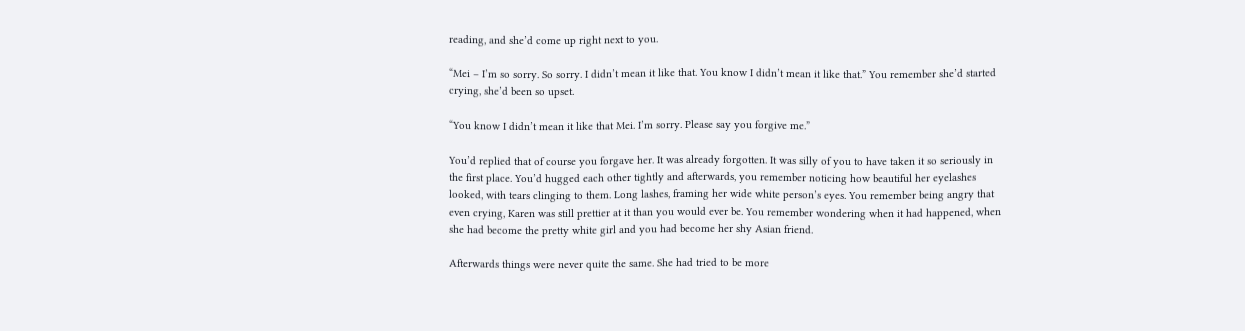reading, and she’d come up right next to you.

“Mei – I’m so sorry. So sorry. I didn’t mean it like that. You know I didn’t mean it like that.” You remember she’d started crying, she’d been so upset.

“You know I didn’t mean it like that Mei. I’m sorry. Please say you forgive me.”

You’d replied that of course you forgave her. It was already forgotten. It was silly of you to have taken it so seriously in the first place. You’d hugged each other tightly and afterwards, you remember noticing how beautiful her eyelashes looked, with tears clinging to them. Long lashes, framing her wide white person’s eyes. You remember being angry that even crying, Karen was still prettier at it than you would ever be. You remember wondering when it had happened, when she had become the pretty white girl and you had become her shy Asian friend.

Afterwards things were never quite the same. She had tried to be more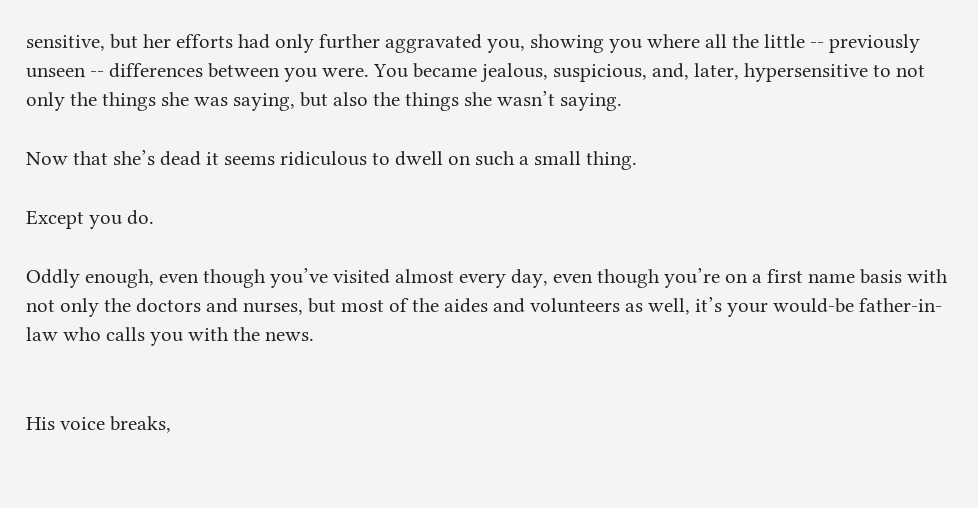sensitive, but her efforts had only further aggravated you, showing you where all the little -- previously unseen -- differences between you were. You became jealous, suspicious, and, later, hypersensitive to not only the things she was saying, but also the things she wasn’t saying.

Now that she’s dead it seems ridiculous to dwell on such a small thing.

Except you do.

Oddly enough, even though you’ve visited almost every day, even though you’re on a first name basis with not only the doctors and nurses, but most of the aides and volunteers as well, it’s your would-be father-in-law who calls you with the news.


His voice breaks,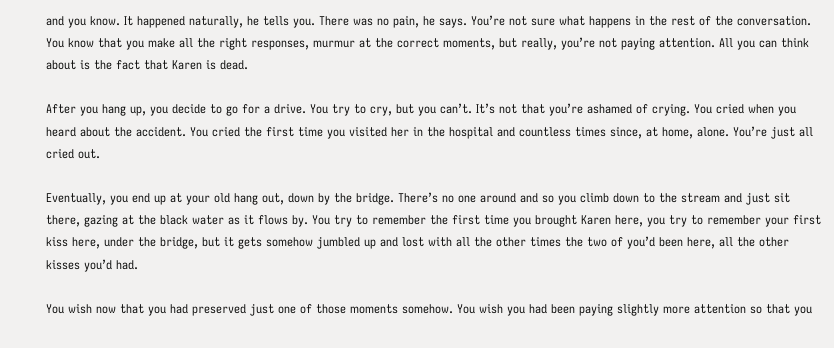and you know. It happened naturally, he tells you. There was no pain, he says. You’re not sure what happens in the rest of the conversation. You know that you make all the right responses, murmur at the correct moments, but really, you’re not paying attention. All you can think about is the fact that Karen is dead.

After you hang up, you decide to go for a drive. You try to cry, but you can’t. It’s not that you’re ashamed of crying. You cried when you heard about the accident. You cried the first time you visited her in the hospital and countless times since, at home, alone. You’re just all cried out.

Eventually, you end up at your old hang out, down by the bridge. There’s no one around and so you climb down to the stream and just sit there, gazing at the black water as it flows by. You try to remember the first time you brought Karen here, you try to remember your first kiss here, under the bridge, but it gets somehow jumbled up and lost with all the other times the two of you’d been here, all the other kisses you’d had.

You wish now that you had preserved just one of those moments somehow. You wish you had been paying slightly more attention so that you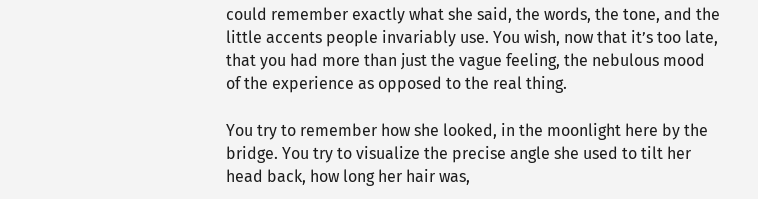could remember exactly what she said, the words, the tone, and the little accents people invariably use. You wish, now that it’s too late, that you had more than just the vague feeling, the nebulous mood of the experience as opposed to the real thing.

You try to remember how she looked, in the moonlight here by the bridge. You try to visualize the precise angle she used to tilt her head back, how long her hair was,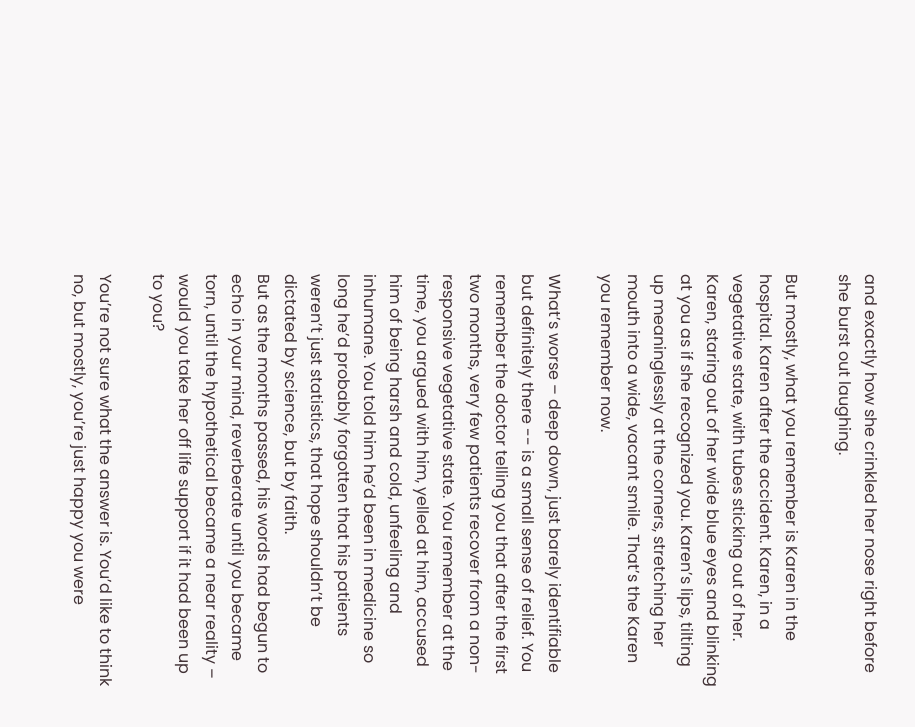and exactly how she crinkled her nose right before she burst out laughing.

But mostly, what you remember is Karen in the hospital. Karen after the accident. Karen, in a vegetative state, with tubes sticking out of her. Karen, staring out of her wide blue eyes and blinking at you as if she recognized you. Karen’s lips, tilting up meaninglessly at the corners, stretching her mouth into a wide, vacant smile. That’s the Karen you remember now.

What’s worse – deep down, just barely identifiable but definitely there -- is a small sense of relief. You remember the doctor telling you that after the first two months, very few patients recover from a non-responsive vegetative state. You remember at the time, you argued with him, yelled at him, accused him of being harsh and cold, unfeeling and inhumane. You told him he’d been in medicine so long he’d probably forgotten that his patients weren’t just statistics, that hope shouldn’t be dictated by science, but by faith.
But as the months passed, his words had begun to echo in your mind, reverberate until you became torn, until the hypothetical became a near reality – would you take her off life support if it had been up to you?

You’re not sure what the answer is. You’d like to think no, but mostly, you’re just happy you were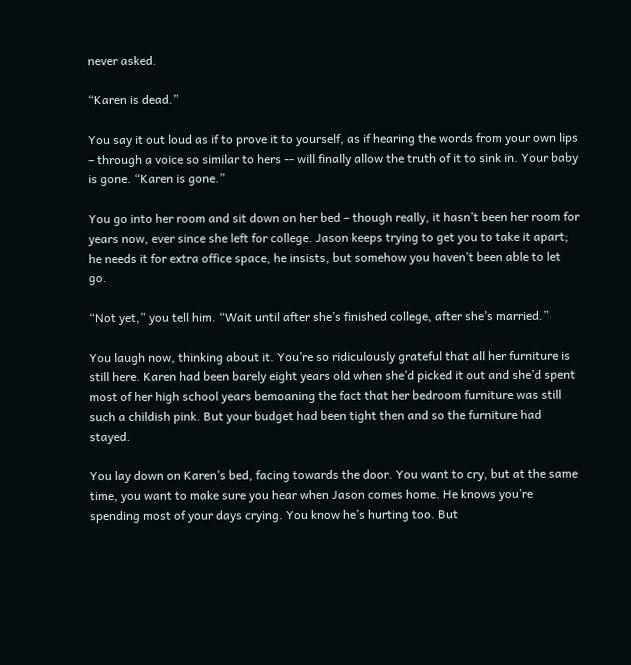never asked.

“Karen is dead.”

You say it out loud as if to prove it to yourself, as if hearing the words from your own lips – through a voice so similar to hers -- will finally allow the truth of it to sink in. Your baby is gone. “Karen is gone.”

You go into her room and sit down on her bed – though really, it hasn’t been her room for years now, ever since she left for college. Jason keeps trying to get you to take it apart; he needs it for extra office space, he insists, but somehow you haven’t been able to let go.

“Not yet,” you tell him. “Wait until after she’s finished college, after she’s married.”

You laugh now, thinking about it. You’re so ridiculously grateful that all her furniture is still here. Karen had been barely eight years old when she’d picked it out and she’d spent most of her high school years bemoaning the fact that her bedroom furniture was still such a childish pink. But your budget had been tight then and so the furniture had stayed.

You lay down on Karen’s bed, facing towards the door. You want to cry, but at the same time, you want to make sure you hear when Jason comes home. He knows you’re spending most of your days crying. You know he’s hurting too. But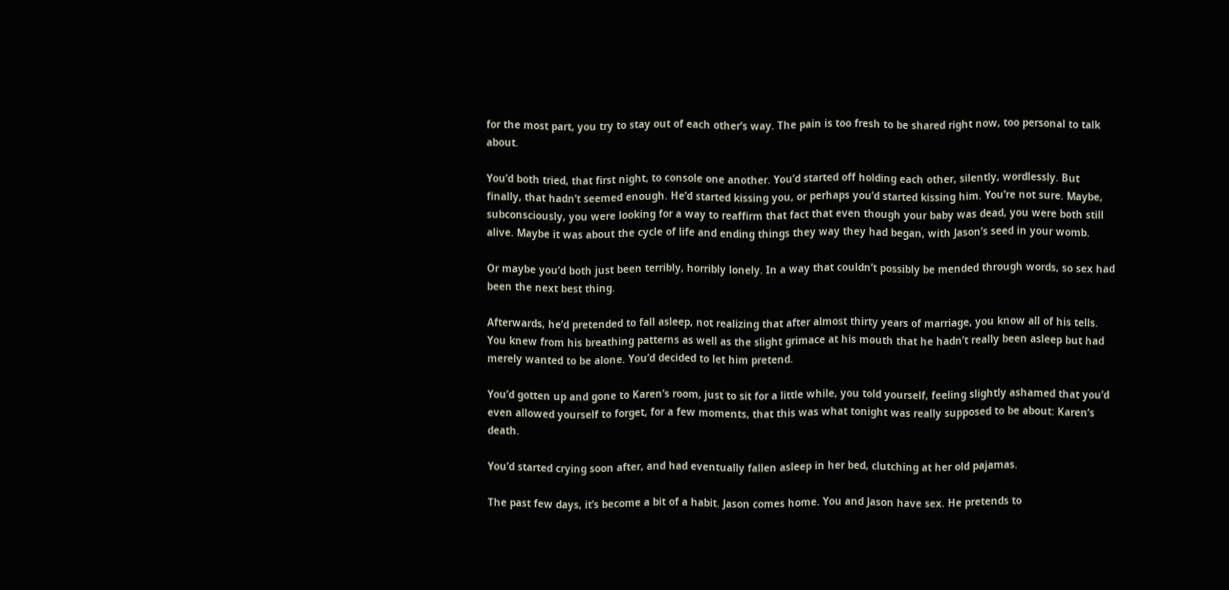for the most part, you try to stay out of each other’s way. The pain is too fresh to be shared right now, too personal to talk about.

You’d both tried, that first night, to console one another. You’d started off holding each other, silently, wordlessly. But finally, that hadn’t seemed enough. He’d started kissing you, or perhaps you’d started kissing him. You’re not sure. Maybe, subconsciously, you were looking for a way to reaffirm that fact that even though your baby was dead, you were both still alive. Maybe it was about the cycle of life and ending things they way they had began, with Jason’s seed in your womb.

Or maybe you’d both just been terribly, horribly lonely. In a way that couldn’t possibly be mended through words, so sex had been the next best thing.

Afterwards, he’d pretended to fall asleep, not realizing that after almost thirty years of marriage, you know all of his tells. You knew from his breathing patterns as well as the slight grimace at his mouth that he hadn’t really been asleep but had merely wanted to be alone. You’d decided to let him pretend.

You’d gotten up and gone to Karen’s room, just to sit for a little while, you told yourself, feeling slightly ashamed that you’d even allowed yourself to forget, for a few moments, that this was what tonight was really supposed to be about: Karen’s death.

You’d started crying soon after, and had eventually fallen asleep in her bed, clutching at her old pajamas.

The past few days, it’s become a bit of a habit. Jason comes home. You and Jason have sex. He pretends to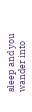sleep and you wander into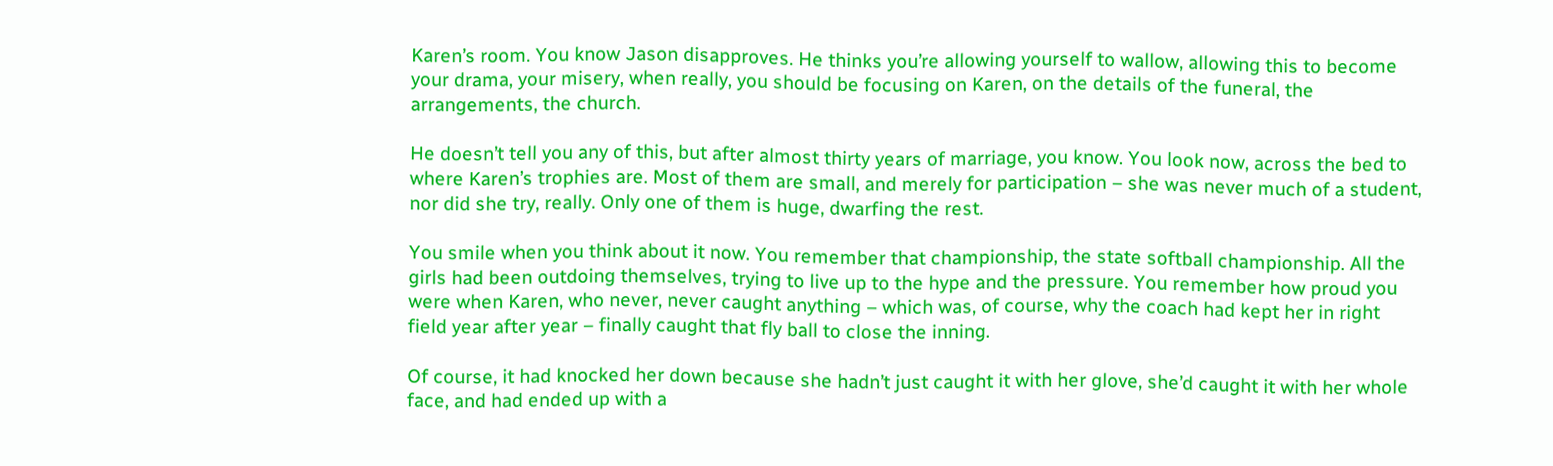Karen’s room. You know Jason disapproves. He thinks you’re allowing yourself to wallow, allowing this to become your drama, your misery, when really, you should be focusing on Karen, on the details of the funeral, the arrangements, the church.

He doesn’t tell you any of this, but after almost thirty years of marriage, you know. You look now, across the bed to where Karen’s trophies are. Most of them are small, and merely for participation – she was never much of a student, nor did she try, really. Only one of them is huge, dwarfing the rest.

You smile when you think about it now. You remember that championship, the state softball championship. All the girls had been outdoing themselves, trying to live up to the hype and the pressure. You remember how proud you were when Karen, who never, never caught anything – which was, of course, why the coach had kept her in right field year after year – finally caught that fly ball to close the inning.

Of course, it had knocked her down because she hadn’t just caught it with her glove, she’d caught it with her whole face, and had ended up with a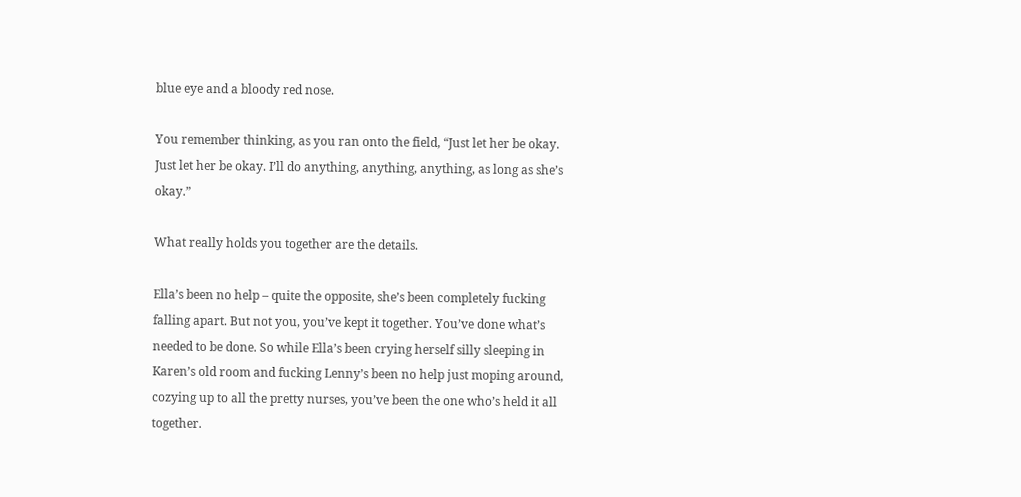blue eye and a bloody red nose.

You remember thinking, as you ran onto the field, “Just let her be okay. Just let her be okay. I’ll do anything, anything, anything, as long as she’s okay.”

What really holds you together are the details.

Ella’s been no help – quite the opposite, she’s been completely fucking falling apart. But not you, you’ve kept it together. You’ve done what’s needed to be done. So while Ella’s been crying herself silly sleeping in Karen’s old room and fucking Lenny’s been no help just moping around, cozying up to all the pretty nurses, you’ve been the one who’s held it all together.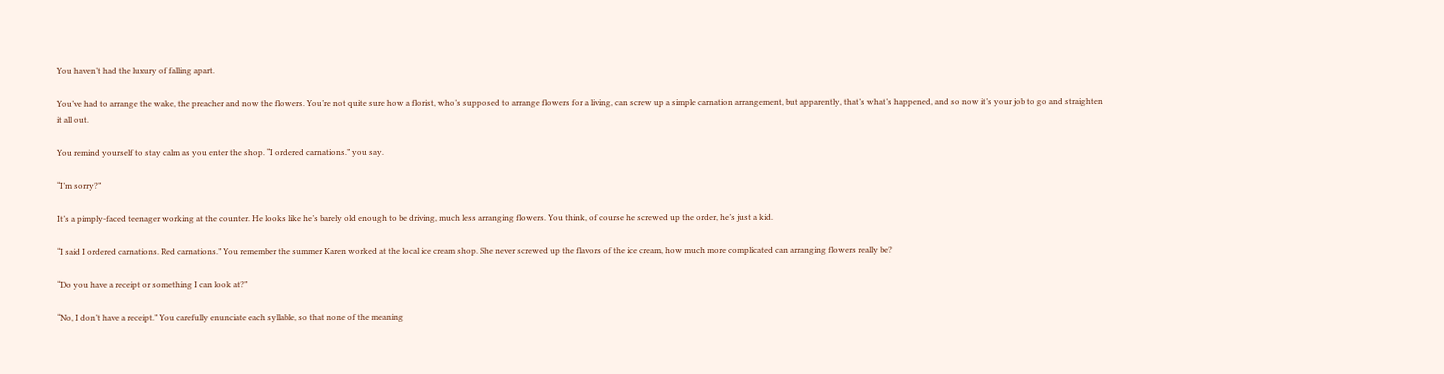You haven’t had the luxury of falling apart.

You’ve had to arrange the wake, the preacher and now the flowers. You’re not quite sure how a florist, who’s supposed to arrange flowers for a living, can screw up a simple carnation arrangement, but apparently, that’s what’s happened, and so now it’s your job to go and straighten it all out.

You remind yourself to stay calm as you enter the shop. “I ordered carnations.” you say.

“I’m sorry?”

It’s a pimply-faced teenager working at the counter. He looks like he’s barely old enough to be driving, much less arranging flowers. You think, of course he screwed up the order, he’s just a kid.

“I said I ordered carnations. Red carnations.” You remember the summer Karen worked at the local ice cream shop. She never screwed up the flavors of the ice cream, how much more complicated can arranging flowers really be?

“Do you have a receipt or something I can look at?”

“No, I don’t have a receipt.” You carefully enunciate each syllable, so that none of the meaning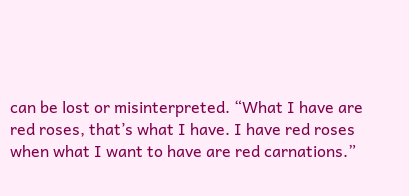can be lost or misinterpreted. “What I have are red roses, that’s what I have. I have red roses when what I want to have are red carnations.”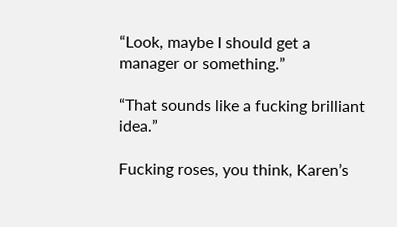“Look, maybe I should get a manager or something.”

“That sounds like a fucking brilliant idea.”

Fucking roses, you think, Karen’s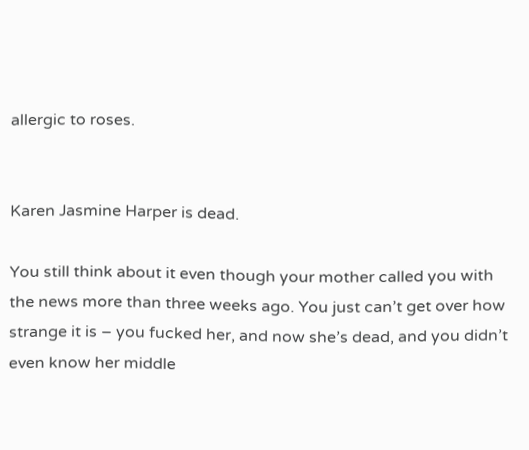allergic to roses.


Karen Jasmine Harper is dead.

You still think about it even though your mother called you with the news more than three weeks ago. You just can’t get over how strange it is – you fucked her, and now she’s dead, and you didn’t even know her middle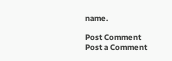name.

Post Comment
Post a Comment